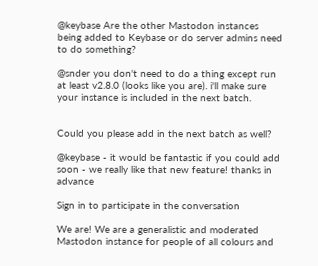@keybase Are the other Mastodon instances being added to Keybase or do server admins need to do something?

@snder you don't need to do a thing except run at least v2.8.0 (looks like you are). i'll make sure your instance is included in the next batch.


Could you please add in the next batch as well?

@keybase - it would be fantastic if you could add soon - we really like that new feature! thanks in advance

Sign in to participate in the conversation

We are! We are a generalistic and moderated Mastodon instance for people of all colours and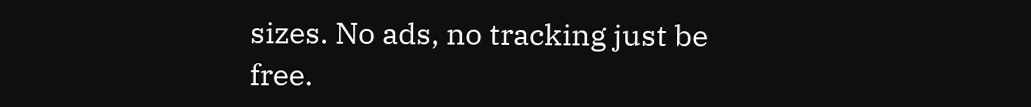sizes. No ads, no tracking just be free.